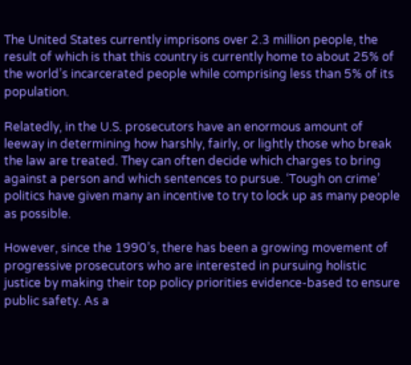The United States currently imprisons over 2.3 million people, the result of which is that this country is currently home to about 25% of the world’s incarcerated people while comprising less than 5% of its population.

Relatedly, in the U.S. prosecutors have an enormous amount of leeway in determining how harshly, fairly, or lightly those who break the law are treated. They can often decide which charges to bring against a person and which sentences to pursue. ‘Tough on crime’ politics have given many an incentive to try to lock up as many people as possible.

However, since the 1990’s, there has been a growing movement of progressive prosecutors who are interested in pursuing holistic justice by making their top policy priorities evidence-based to ensure public safety. As a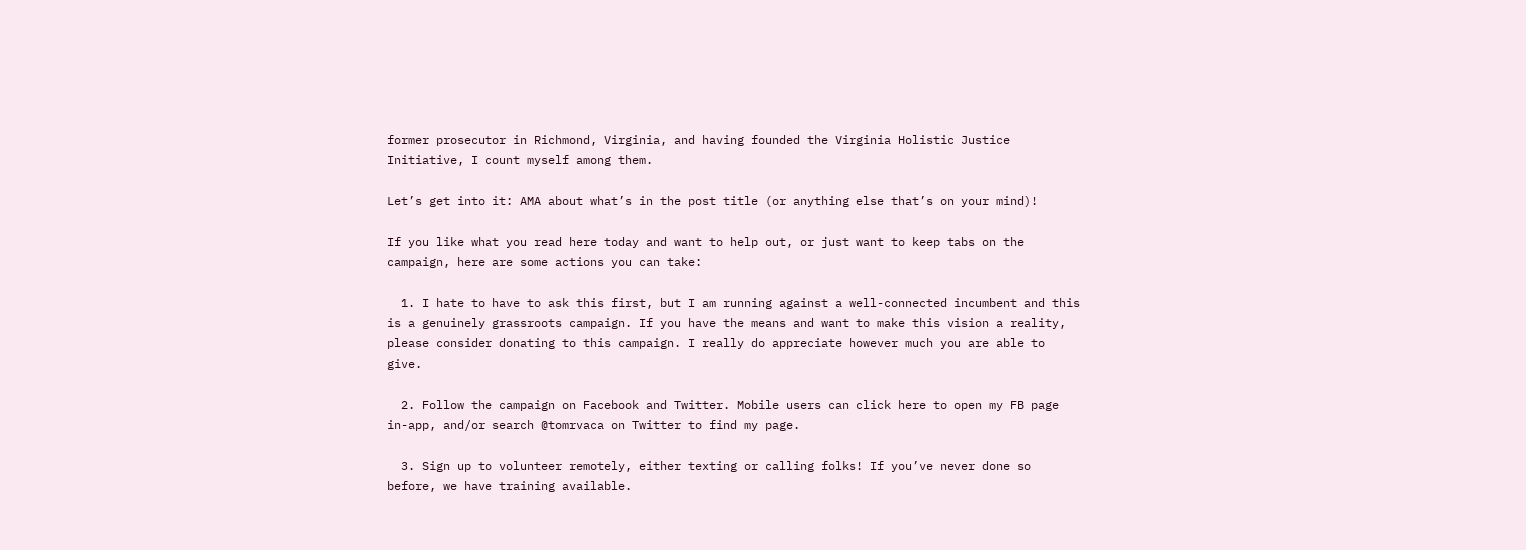former prosecutor in Richmond, Virginia, and having founded the Virginia Holistic Justice Initiative, I count myself among them.

Let’s get into it: AMA about what’s in the post title (or anything else that’s on your mind)!

If you like what you read here today and want to help out, or just want to keep tabs on the campaign, here are some actions you can take:

  1. I hate to have to ask this first, but I am running against a well-connected incumbent and this is a genuinely grassroots campaign. If you have the means and want to make this vision a reality, please consider donating to this campaign. I really do appreciate however much you are able to give.

  2. Follow the campaign on Facebook and Twitter. Mobile users can click here to open my FB page in-app, and/or search @tomrvaca on Twitter to find my page.

  3. Sign up to volunteer remotely, either texting or calling folks! If you’ve never done so before, we have training available.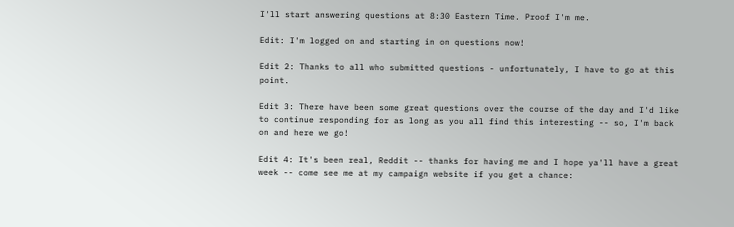I'll start answering questions at 8:30 Eastern Time. Proof I'm me.

Edit: I'm logged on and starting in on questions now!

Edit 2: Thanks to all who submitted questions - unfortunately, I have to go at this point.

Edit 3: There have been some great questions over the course of the day and I'd like to continue responding for as long as you all find this interesting -- so, I'm back on and here we go!

Edit 4: It's been real, Reddit -- thanks for having me and I hope ya'll have a great week -- come see me at my campaign website if you get a chance: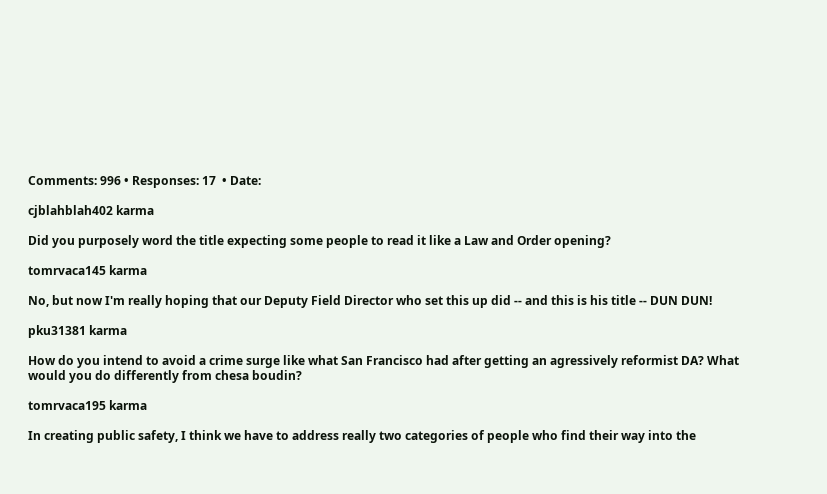Comments: 996 • Responses: 17  • Date:

cjblahblah402 karma

Did you purposely word the title expecting some people to read it like a Law and Order opening?

tomrvaca145 karma

No, but now I'm really hoping that our Deputy Field Director who set this up did -- and this is his title -- DUN DUN!

pku31381 karma

How do you intend to avoid a crime surge like what San Francisco had after getting an agressively reformist DA? What would you do differently from chesa boudin?

tomrvaca195 karma

In creating public safety, I think we have to address really two categories of people who find their way into the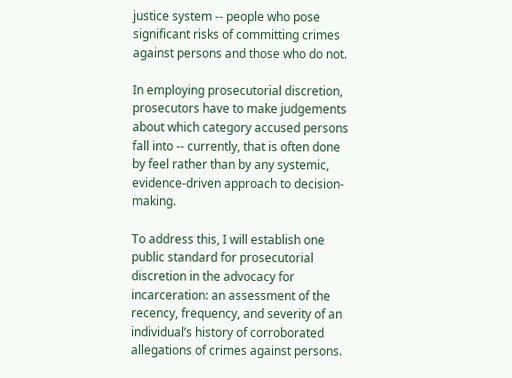justice system -- people who pose significant risks of committing crimes against persons and those who do not.

In employing prosecutorial discretion, prosecutors have to make judgements about which category accused persons fall into -- currently, that is often done by feel rather than by any systemic, evidence-driven approach to decision-making.

To address this, I will establish one public standard for prosecutorial discretion in the advocacy for incarceration: an assessment of the recency, frequency, and severity of an individual’s history of corroborated allegations of crimes against persons.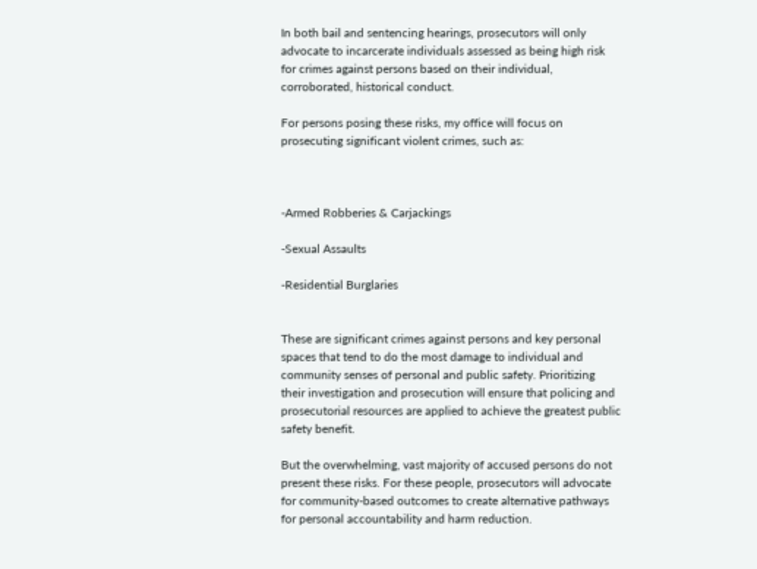In both bail and sentencing hearings, prosecutors will only advocate to incarcerate individuals assessed as being high risk for crimes against persons based on their individual, corroborated, historical conduct.

For persons posing these risks, my office will focus on prosecuting significant violent crimes, such as:



-Armed Robberies & Carjackings

-Sexual Assaults

-Residential Burglaries


These are significant crimes against persons and key personal spaces that tend to do the most damage to individual and community senses of personal and public safety. Prioritizing their investigation and prosecution will ensure that policing and prosecutorial resources are applied to achieve the greatest public safety benefit.

But the overwhelming, vast majority of accused persons do not present these risks. For these people, prosecutors will advocate for community-based outcomes to create alternative pathways for personal accountability and harm reduction.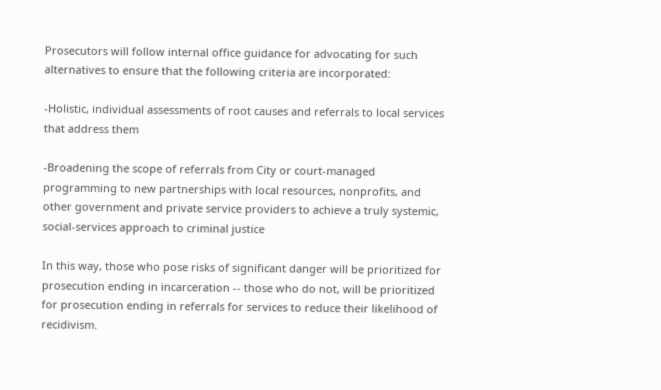Prosecutors will follow internal office guidance for advocating for such alternatives to ensure that the following criteria are incorporated:

-Holistic, individual assessments of root causes and referrals to local services that address them

-Broadening the scope of referrals from City or court-managed programming to new partnerships with local resources, nonprofits, and other government and private service providers to achieve a truly systemic, social-services approach to criminal justice

In this way, those who pose risks of significant danger will be prioritized for prosecution ending in incarceration -- those who do not, will be prioritized for prosecution ending in referrals for services to reduce their likelihood of recidivism.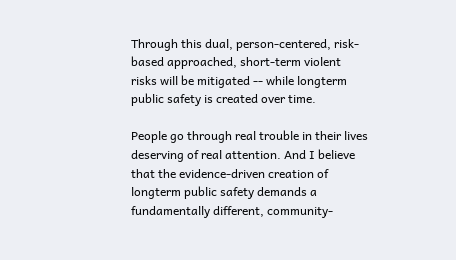Through this dual, person-centered, risk-based approached, short-term violent risks will be mitigated -- while longterm public safety is created over time.

People go through real trouble in their lives deserving of real attention. And I believe that the evidence-driven creation of longterm public safety demands a fundamentally different, community-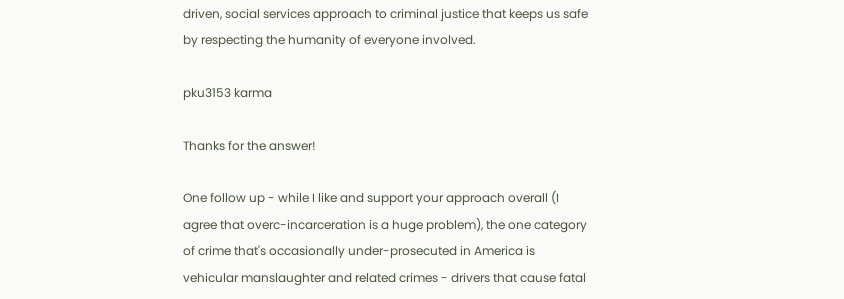driven, social services approach to criminal justice that keeps us safe by respecting the humanity of everyone involved.

pku3153 karma

Thanks for the answer!

One follow up - while I like and support your approach overall (I agree that overc-incarceration is a huge problem), the one category of crime that's occasionally under-prosecuted in America is vehicular manslaughter and related crimes - drivers that cause fatal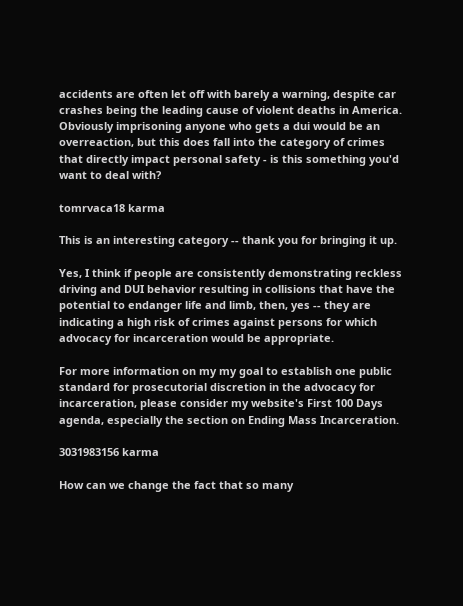accidents are often let off with barely a warning, despite car crashes being the leading cause of violent deaths in America. Obviously imprisoning anyone who gets a dui would be an overreaction, but this does fall into the category of crimes that directly impact personal safety - is this something you'd want to deal with?

tomrvaca18 karma

This is an interesting category -- thank you for bringing it up.

Yes, I think if people are consistently demonstrating reckless driving and DUI behavior resulting in collisions that have the potential to endanger life and limb, then, yes -- they are indicating a high risk of crimes against persons for which advocacy for incarceration would be appropriate.

For more information on my my goal to establish one public standard for prosecutorial discretion in the advocacy for incarceration, please consider my website's First 100 Days agenda, especially the section on Ending Mass Incarceration.

3031983156 karma

How can we change the fact that so many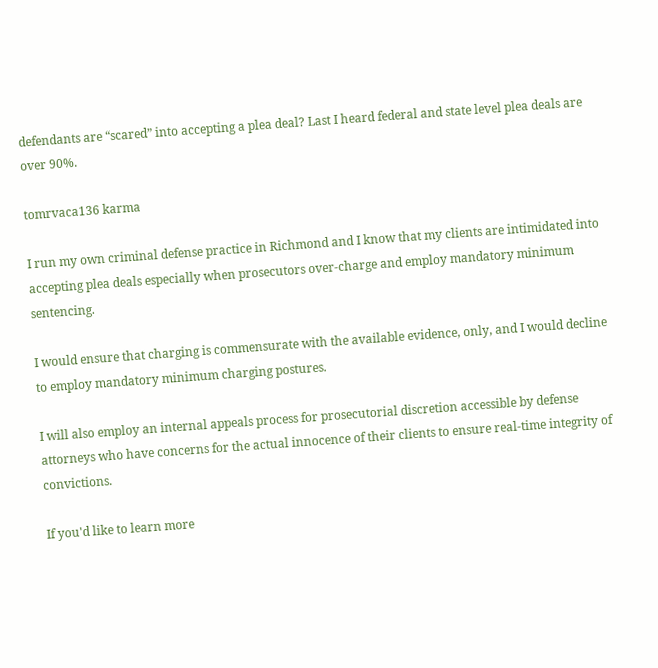defendants are “scared” into accepting a plea deal? Last I heard federal and state level plea deals are over 90%.

tomrvaca136 karma

I run my own criminal defense practice in Richmond and I know that my clients are intimidated into accepting plea deals especially when prosecutors over-charge and employ mandatory minimum sentencing.

I would ensure that charging is commensurate with the available evidence, only, and I would decline to employ mandatory minimum charging postures.

I will also employ an internal appeals process for prosecutorial discretion accessible by defense attorneys who have concerns for the actual innocence of their clients to ensure real-time integrity of convictions.

If you'd like to learn more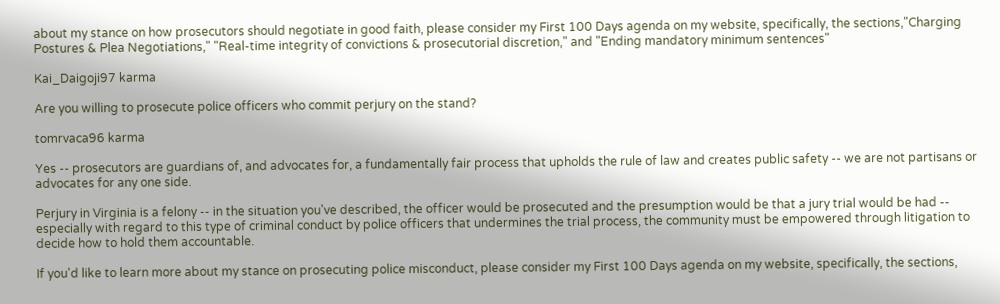about my stance on how prosecutors should negotiate in good faith, please consider my First 100 Days agenda on my website, specifically, the sections,"Charging Postures & Plea Negotiations," "Real-time integrity of convictions & prosecutorial discretion," and "Ending mandatory minimum sentences"

Kai_Daigoji97 karma

Are you willing to prosecute police officers who commit perjury on the stand?

tomrvaca96 karma

Yes -- prosecutors are guardians of, and advocates for, a fundamentally fair process that upholds the rule of law and creates public safety -- we are not partisans or advocates for any one side.

Perjury in Virginia is a felony -- in the situation you've described, the officer would be prosecuted and the presumption would be that a jury trial would be had -- especially with regard to this type of criminal conduct by police officers that undermines the trial process, the community must be empowered through litigation to decide how to hold them accountable.

If you'd like to learn more about my stance on prosecuting police misconduct, please consider my First 100 Days agenda on my website, specifically, the sections,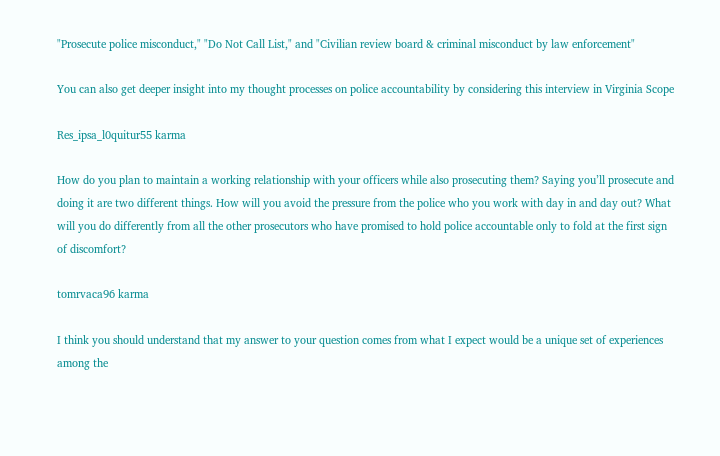"Prosecute police misconduct," "Do Not Call List," and "Civilian review board & criminal misconduct by law enforcement"

You can also get deeper insight into my thought processes on police accountability by considering this interview in Virginia Scope

Res_ipsa_l0quitur55 karma

How do you plan to maintain a working relationship with your officers while also prosecuting them? Saying you’ll prosecute and doing it are two different things. How will you avoid the pressure from the police who you work with day in and day out? What will you do differently from all the other prosecutors who have promised to hold police accountable only to fold at the first sign of discomfort?

tomrvaca96 karma

I think you should understand that my answer to your question comes from what I expect would be a unique set of experiences among the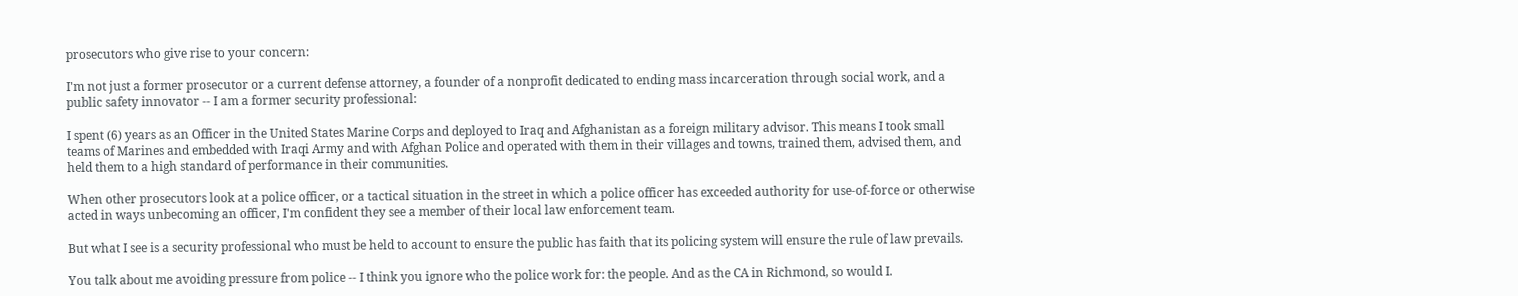prosecutors who give rise to your concern:

I'm not just a former prosecutor or a current defense attorney, a founder of a nonprofit dedicated to ending mass incarceration through social work, and a public safety innovator -- I am a former security professional:

I spent (6) years as an Officer in the United States Marine Corps and deployed to Iraq and Afghanistan as a foreign military advisor. This means I took small teams of Marines and embedded with Iraqi Army and with Afghan Police and operated with them in their villages and towns, trained them, advised them, and held them to a high standard of performance in their communities.

When other prosecutors look at a police officer, or a tactical situation in the street in which a police officer has exceeded authority for use-of-force or otherwise acted in ways unbecoming an officer, I'm confident they see a member of their local law enforcement team.

But what I see is a security professional who must be held to account to ensure the public has faith that its policing system will ensure the rule of law prevails.

You talk about me avoiding pressure from police -- I think you ignore who the police work for: the people. And as the CA in Richmond, so would I.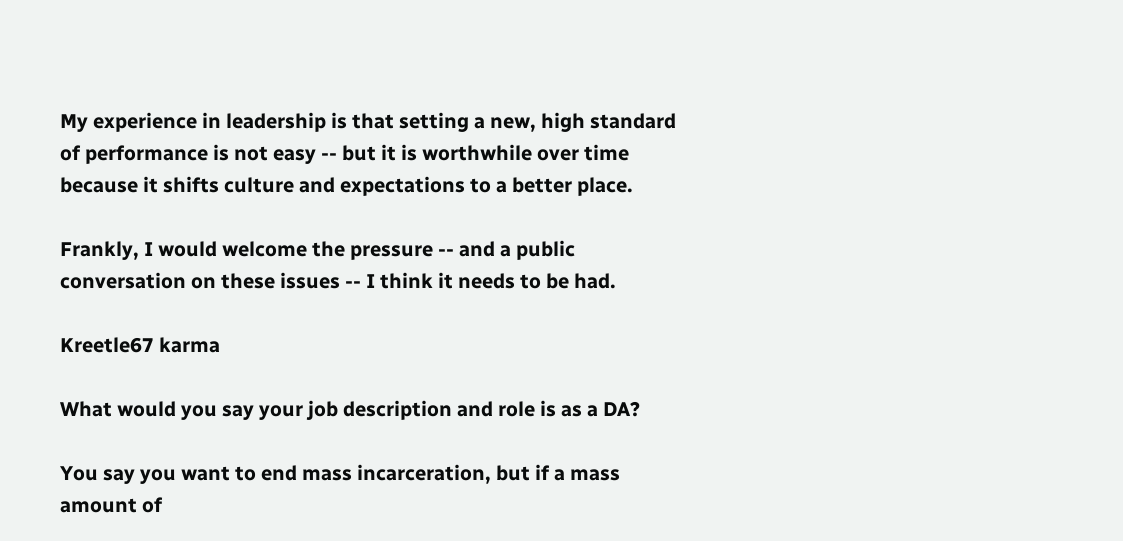My experience in leadership is that setting a new, high standard of performance is not easy -- but it is worthwhile over time because it shifts culture and expectations to a better place.

Frankly, I would welcome the pressure -- and a public conversation on these issues -- I think it needs to be had.

Kreetle67 karma

What would you say your job description and role is as a DA?

You say you want to end mass incarceration, but if a mass amount of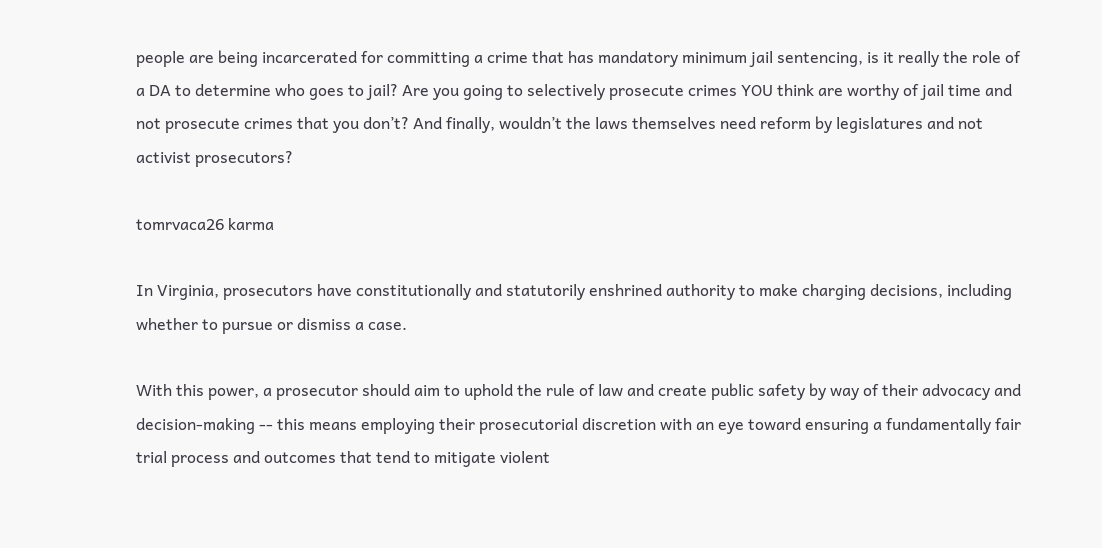people are being incarcerated for committing a crime that has mandatory minimum jail sentencing, is it really the role of a DA to determine who goes to jail? Are you going to selectively prosecute crimes YOU think are worthy of jail time and not prosecute crimes that you don’t? And finally, wouldn’t the laws themselves need reform by legislatures and not activist prosecutors?

tomrvaca26 karma

In Virginia, prosecutors have constitutionally and statutorily enshrined authority to make charging decisions, including whether to pursue or dismiss a case.

With this power, a prosecutor should aim to uphold the rule of law and create public safety by way of their advocacy and decision-making -- this means employing their prosecutorial discretion with an eye toward ensuring a fundamentally fair trial process and outcomes that tend to mitigate violent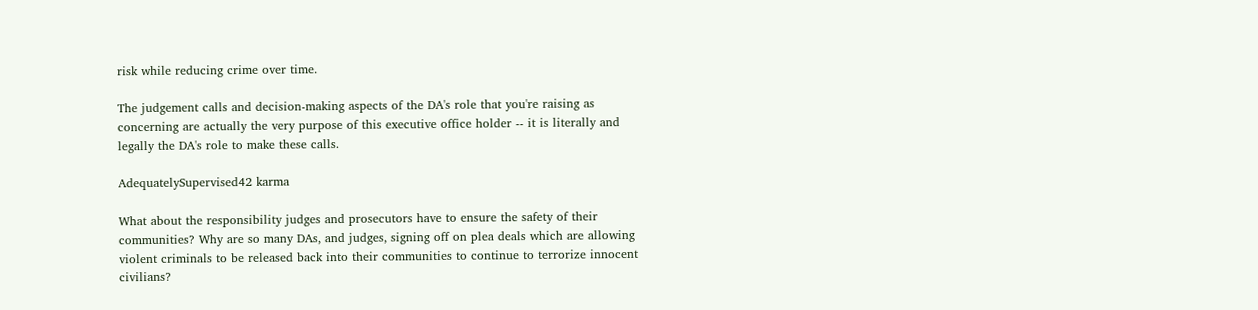risk while reducing crime over time.

The judgement calls and decision-making aspects of the DA's role that you're raising as concerning are actually the very purpose of this executive office holder -- it is literally and legally the DA's role to make these calls.

AdequatelySupervised42 karma

What about the responsibility judges and prosecutors have to ensure the safety of their communities? Why are so many DAs, and judges, signing off on plea deals which are allowing violent criminals to be released back into their communities to continue to terrorize innocent civilians?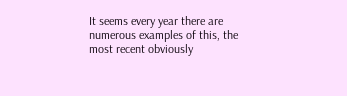It seems every year there are numerous examples of this, the most recent obviously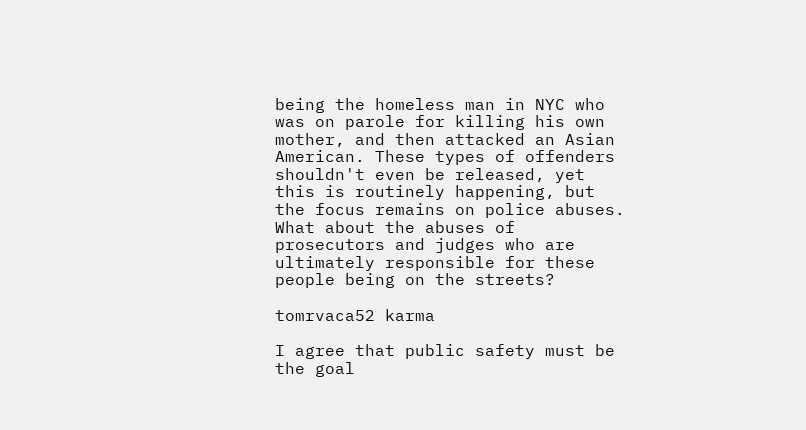being the homeless man in NYC who was on parole for killing his own mother, and then attacked an Asian American. These types of offenders shouldn't even be released, yet this is routinely happening, but the focus remains on police abuses. What about the abuses of prosecutors and judges who are ultimately responsible for these people being on the streets?

tomrvaca52 karma

I agree that public safety must be the goal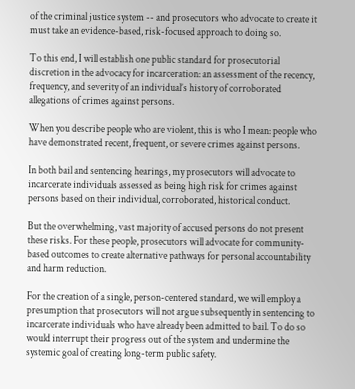of the criminal justice system -- and prosecutors who advocate to create it must take an evidence-based, risk-focused approach to doing so.

To this end, I will establish one public standard for prosecutorial discretion in the advocacy for incarceration: an assessment of the recency, frequency, and severity of an individual’s history of corroborated allegations of crimes against persons.

When you describe people who are violent, this is who I mean: people who have demonstrated recent, frequent, or severe crimes against persons.

In both bail and sentencing hearings, my prosecutors will advocate to incarcerate individuals assessed as being high risk for crimes against persons based on their individual, corroborated, historical conduct.

But the overwhelming, vast majority of accused persons do not present these risks. For these people, prosecutors will advocate for community-based outcomes to create alternative pathways for personal accountability and harm reduction.

For the creation of a single, person-centered standard, we will employ a presumption that prosecutors will not argue subsequently in sentencing to incarcerate individuals who have already been admitted to bail. To do so would interrupt their progress out of the system and undermine the systemic goal of creating long-term public safety.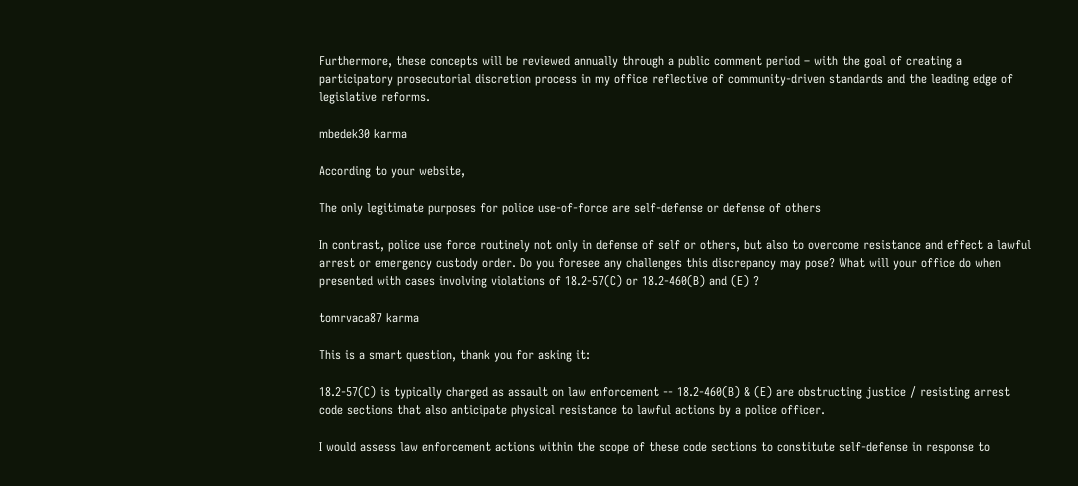Furthermore, these concepts will be reviewed annually through a public comment period – with the goal of creating a participatory prosecutorial discretion process in my office reflective of community-driven standards and the leading edge of legislative reforms.

mbedek30 karma

According to your website,

The only legitimate purposes for police use-of-force are self-defense or defense of others

In contrast, police use force routinely not only in defense of self or others, but also to overcome resistance and effect a lawful arrest or emergency custody order. Do you foresee any challenges this discrepancy may pose? What will your office do when presented with cases involving violations of 18.2-57(C) or 18.2-460(B) and (E) ?

tomrvaca87 karma

This is a smart question, thank you for asking it:

18.2-57(C) is typically charged as assault on law enforcement -- 18.2-460(B) & (E) are obstructing justice / resisting arrest code sections that also anticipate physical resistance to lawful actions by a police officer.

I would assess law enforcement actions within the scope of these code sections to constitute self-defense in response to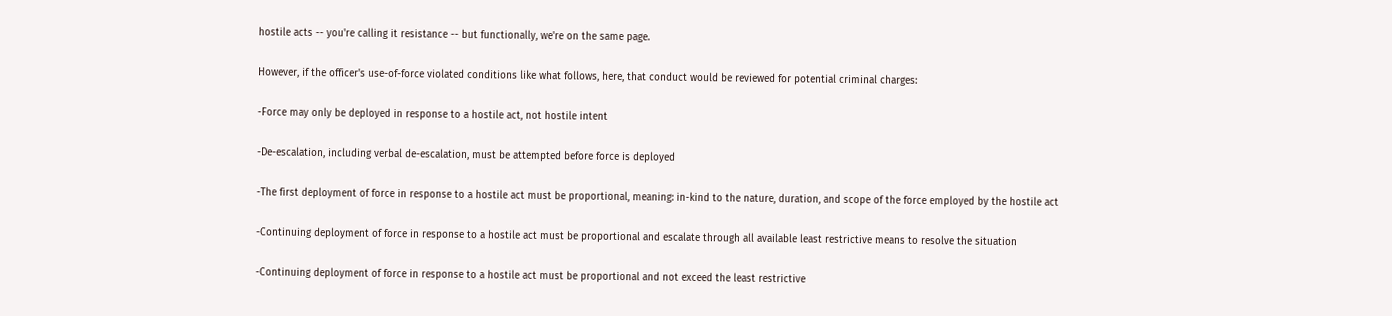hostile acts -- you're calling it resistance -- but functionally, we're on the same page.

However, if the officer's use-of-force violated conditions like what follows, here, that conduct would be reviewed for potential criminal charges:

-Force may only be deployed in response to a hostile act, not hostile intent

-De-escalation, including verbal de-escalation, must be attempted before force is deployed

-The first deployment of force in response to a hostile act must be proportional, meaning: in-kind to the nature, duration, and scope of the force employed by the hostile act

-Continuing deployment of force in response to a hostile act must be proportional and escalate through all available least restrictive means to resolve the situation

-Continuing deployment of force in response to a hostile act must be proportional and not exceed the least restrictive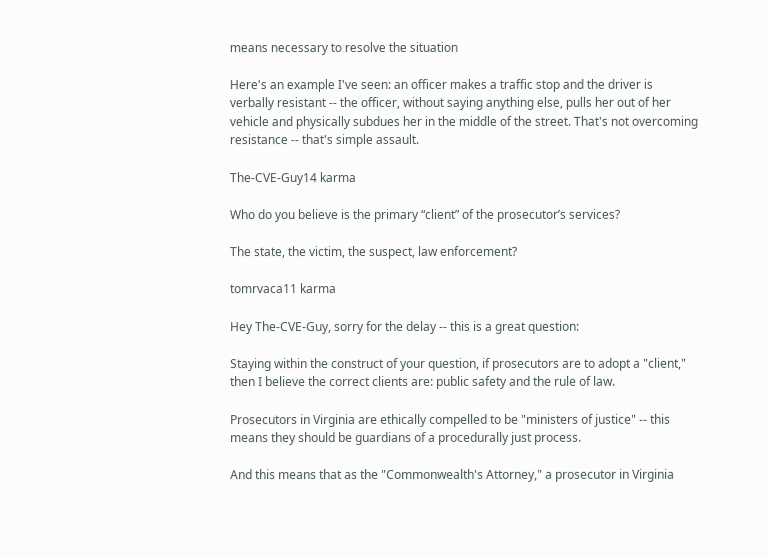means necessary to resolve the situation

Here's an example I've seen: an officer makes a traffic stop and the driver is verbally resistant -- the officer, without saying anything else, pulls her out of her vehicle and physically subdues her in the middle of the street. That's not overcoming resistance -- that's simple assault.

The-CVE-Guy14 karma

Who do you believe is the primary “client” of the prosecutor’s services?

The state, the victim, the suspect, law enforcement?

tomrvaca11 karma

Hey The-CVE-Guy, sorry for the delay -- this is a great question:

Staying within the construct of your question, if prosecutors are to adopt a "client," then I believe the correct clients are: public safety and the rule of law.

Prosecutors in Virginia are ethically compelled to be "ministers of justice" -- this means they should be guardians of a procedurally just process.

And this means that as the "Commonwealth's Attorney," a prosecutor in Virginia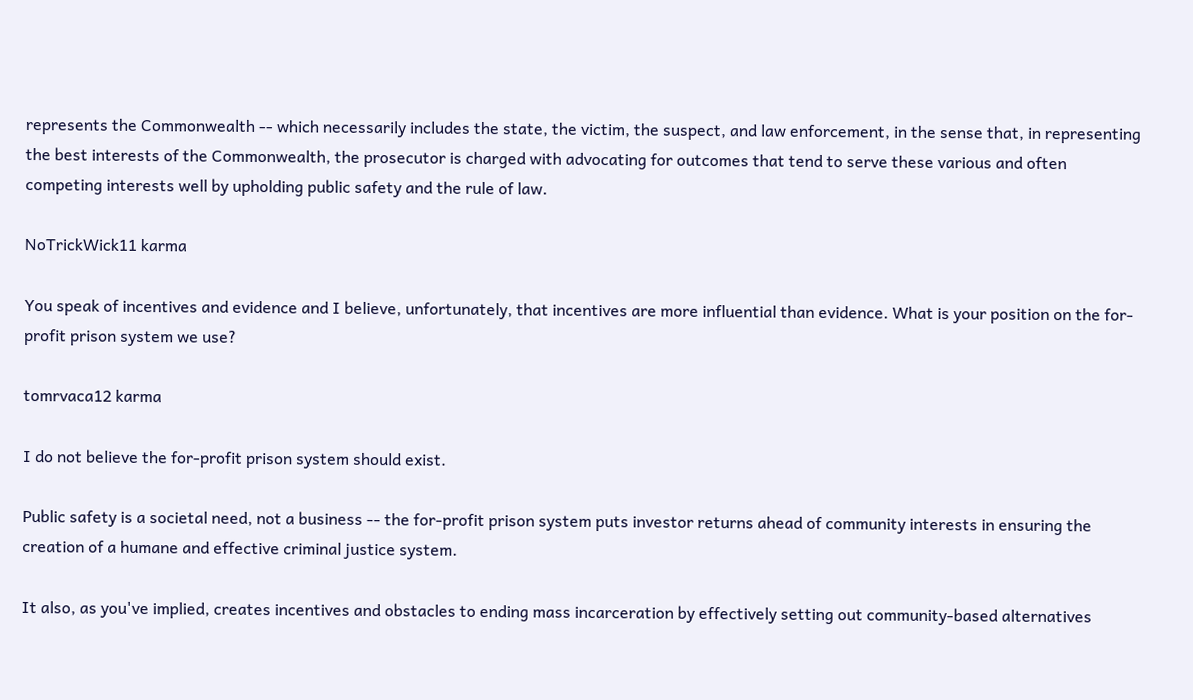represents the Commonwealth -- which necessarily includes the state, the victim, the suspect, and law enforcement, in the sense that, in representing the best interests of the Commonwealth, the prosecutor is charged with advocating for outcomes that tend to serve these various and often competing interests well by upholding public safety and the rule of law.

NoTrickWick11 karma

You speak of incentives and evidence and I believe, unfortunately, that incentives are more influential than evidence. What is your position on the for-profit prison system we use?

tomrvaca12 karma

I do not believe the for-profit prison system should exist.

Public safety is a societal need, not a business -- the for-profit prison system puts investor returns ahead of community interests in ensuring the creation of a humane and effective criminal justice system.

It also, as you've implied, creates incentives and obstacles to ending mass incarceration by effectively setting out community-based alternatives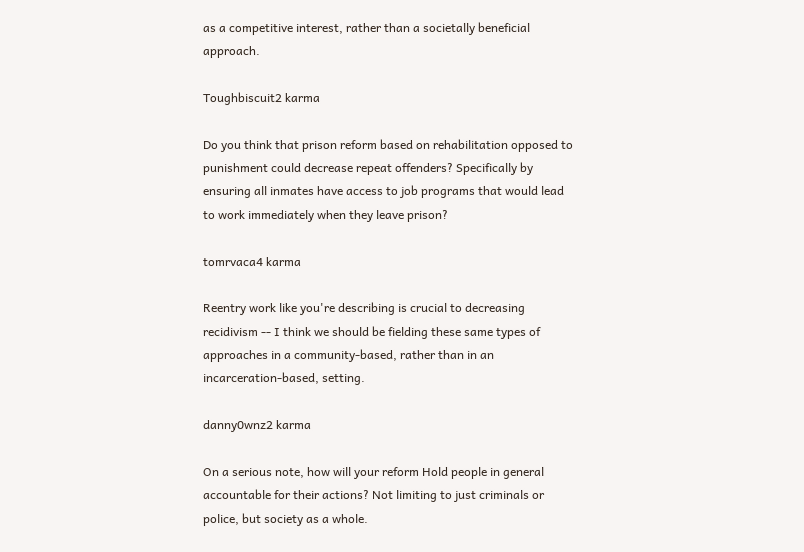as a competitive interest, rather than a societally beneficial approach.

Toughbiscuit2 karma

Do you think that prison reform based on rehabilitation opposed to punishment could decrease repeat offenders? Specifically by ensuring all inmates have access to job programs that would lead to work immediately when they leave prison?

tomrvaca4 karma

Reentry work like you're describing is crucial to decreasing recidivism -- I think we should be fielding these same types of approaches in a community-based, rather than in an incarceration-based, setting.

danny0wnz2 karma

On a serious note, how will your reform Hold people in general accountable for their actions? Not limiting to just criminals or police, but society as a whole.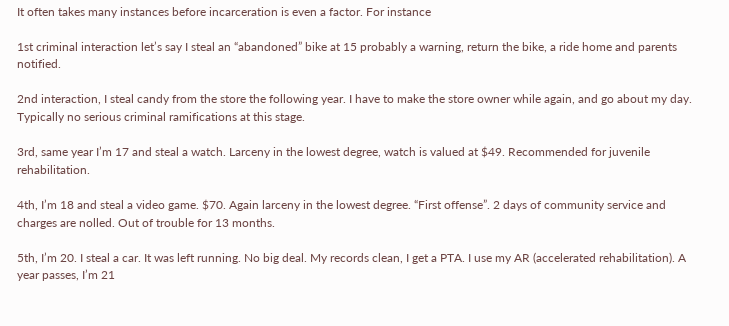It often takes many instances before incarceration is even a factor. For instance

1st criminal interaction let’s say I steal an “abandoned” bike at 15 probably a warning, return the bike, a ride home and parents notified.

2nd interaction, I steal candy from the store the following year. I have to make the store owner while again, and go about my day. Typically no serious criminal ramifications at this stage.

3rd, same year I’m 17 and steal a watch. Larceny in the lowest degree, watch is valued at $49. Recommended for juvenile rehabilitation.

4th, I’m 18 and steal a video game. $70. Again larceny in the lowest degree. “First offense”. 2 days of community service and charges are nolled. Out of trouble for 13 months.

5th, I’m 20. I steal a car. It was left running. No big deal. My records clean, I get a PTA. I use my AR (accelerated rehabilitation). A year passes, I’m 21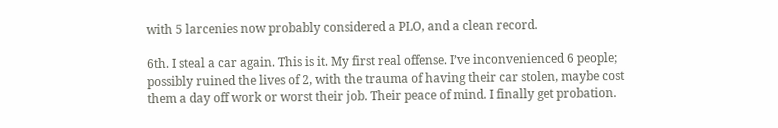with 5 larcenies now probably considered a PLO, and a clean record.

6th. I steal a car again. This is it. My first real offense. I’ve inconvenienced 6 people; possibly ruined the lives of 2, with the trauma of having their car stolen, maybe cost them a day off work or worst their job. Their peace of mind. I finally get probation.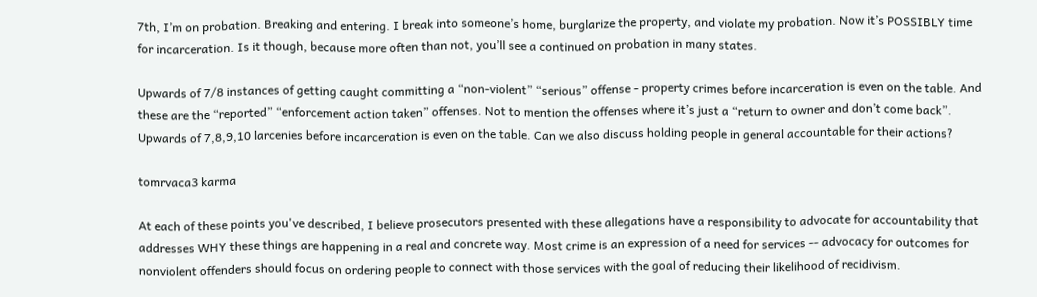7th, I’m on probation. Breaking and entering. I break into someone’s home, burglarize the property, and violate my probation. Now it’s POSSIBLY time for incarceration. Is it though, because more often than not, you’ll see a continued on probation in many states.

Upwards of 7/8 instances of getting caught committing a “non-violent” “serious” offense - property crimes before incarceration is even on the table. And these are the “reported” “enforcement action taken” offenses. Not to mention the offenses where it’s just a “return to owner and don’t come back”. Upwards of 7,8,9,10 larcenies before incarceration is even on the table. Can we also discuss holding people in general accountable for their actions?

tomrvaca3 karma

At each of these points you've described, I believe prosecutors presented with these allegations have a responsibility to advocate for accountability that addresses WHY these things are happening in a real and concrete way. Most crime is an expression of a need for services -- advocacy for outcomes for nonviolent offenders should focus on ordering people to connect with those services with the goal of reducing their likelihood of recidivism.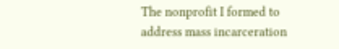The nonprofit I formed to address mass incarceration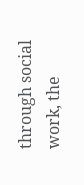through social work, the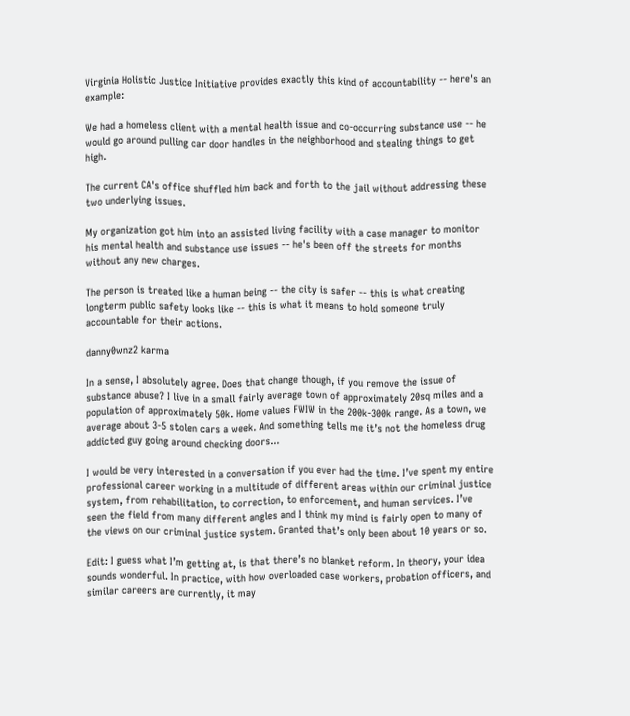Virginia Holistic Justice Initiative provides exactly this kind of accountability -- here's an example:

We had a homeless client with a mental health issue and co-occurring substance use -- he would go around pulling car door handles in the neighborhood and stealing things to get high.

The current CA's office shuffled him back and forth to the jail without addressing these two underlying issues.

My organization got him into an assisted living facility with a case manager to monitor his mental health and substance use issues -- he's been off the streets for months without any new charges.

The person is treated like a human being -- the city is safer -- this is what creating longterm public safety looks like -- this is what it means to hold someone truly accountable for their actions.

danny0wnz2 karma

In a sense, I absolutely agree. Does that change though, if you remove the issue of substance abuse? I live in a small fairly average town of approximately 20sq miles and a population of approximately 50k. Home values FWIW in the 200k-300k range. As a town, we average about 3-5 stolen cars a week. And something tells me it’s not the homeless drug addicted guy going around checking doors...

I would be very interested in a conversation if you ever had the time. I’ve spent my entire professional career working in a multitude of different areas within our criminal justice system, from rehabilitation, to correction, to enforcement, and human services. I’ve seen the field from many different angles and I think my mind is fairly open to many of the views on our criminal justice system. Granted that’s only been about 10 years or so.

Edit: I guess what I’m getting at, is that there’s no blanket reform. In theory, your idea sounds wonderful. In practice, with how overloaded case workers, probation officers, and similar careers are currently, it may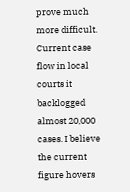prove much more difficult. Current case flow in local courts it backlogged almost 20,000 cases. I believe the current figure hovers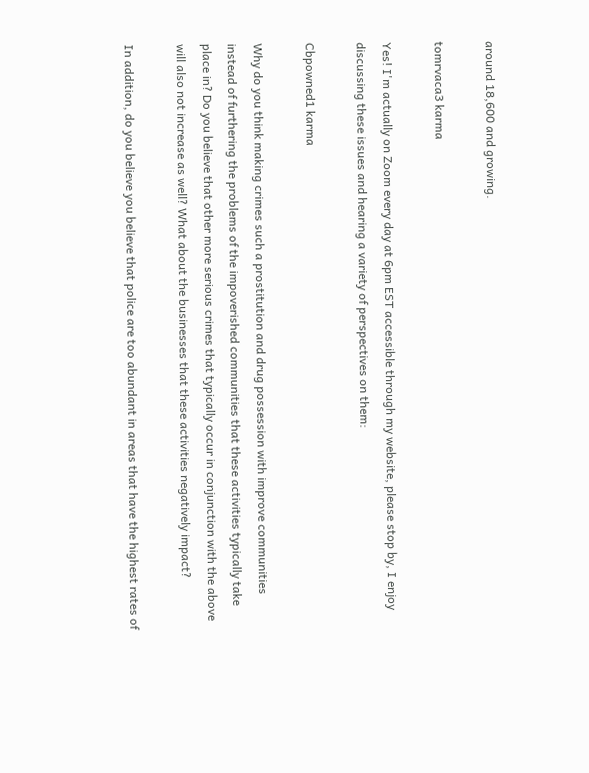around 18,600 and growing.

tomrvaca3 karma

Yes! I'm actually on Zoom every day at 6pm EST accessible through my website, please stop by, I enjoy discussing these issues and hearing a variety of perspectives on them:

Cbpowned1 karma

Why do you think making crimes such a prostitution and drug possession with improve communities instead of furthering the problems of the impoverished communities that these activities typically take place in? Do you believe that other more serious crimes that typically occur in conjunction with the above will also not increase as well? What about the businesses that these activities negatively impact?

In addition, do you believe you believe that police are too abundant in areas that have the highest rates of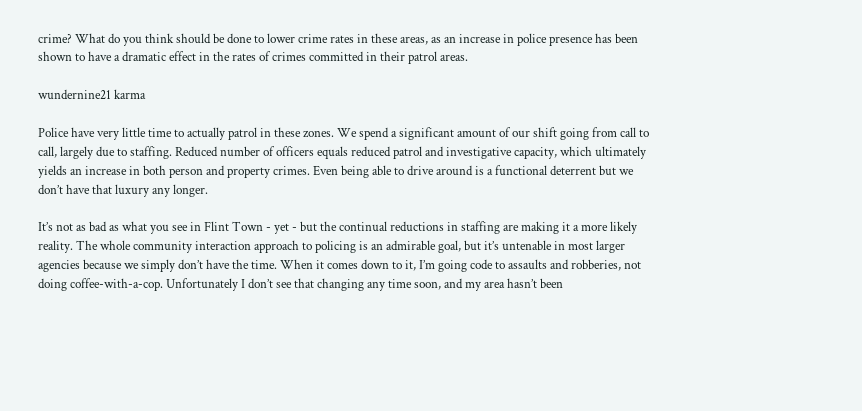crime? What do you think should be done to lower crime rates in these areas, as an increase in police presence has been shown to have a dramatic effect in the rates of crimes committed in their patrol areas.

wundernine21 karma

Police have very little time to actually patrol in these zones. We spend a significant amount of our shift going from call to call, largely due to staffing. Reduced number of officers equals reduced patrol and investigative capacity, which ultimately yields an increase in both person and property crimes. Even being able to drive around is a functional deterrent but we don’t have that luxury any longer.

It’s not as bad as what you see in Flint Town - yet - but the continual reductions in staffing are making it a more likely reality. The whole community interaction approach to policing is an admirable goal, but it’s untenable in most larger agencies because we simply don’t have the time. When it comes down to it, I’m going code to assaults and robberies, not doing coffee-with-a-cop. Unfortunately I don’t see that changing any time soon, and my area hasn’t been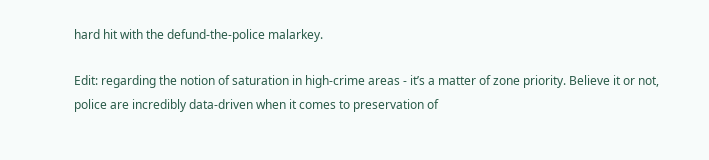hard hit with the defund-the-police malarkey.

Edit: regarding the notion of saturation in high-crime areas - it’s a matter of zone priority. Believe it or not, police are incredibly data-driven when it comes to preservation of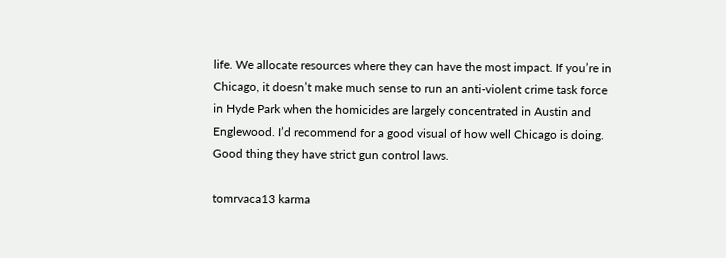life. We allocate resources where they can have the most impact. If you’re in Chicago, it doesn’t make much sense to run an anti-violent crime task force in Hyde Park when the homicides are largely concentrated in Austin and Englewood. I’d recommend for a good visual of how well Chicago is doing. Good thing they have strict gun control laws.

tomrvaca13 karma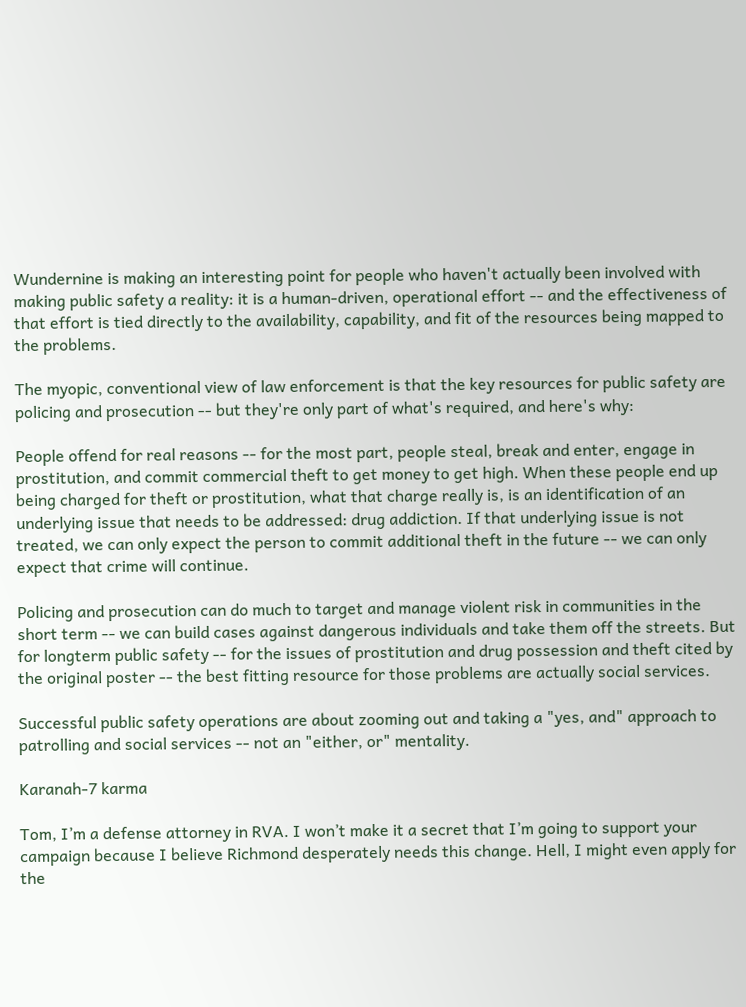Wundernine is making an interesting point for people who haven't actually been involved with making public safety a reality: it is a human-driven, operational effort -- and the effectiveness of that effort is tied directly to the availability, capability, and fit of the resources being mapped to the problems.

The myopic, conventional view of law enforcement is that the key resources for public safety are policing and prosecution -- but they're only part of what's required, and here's why:

People offend for real reasons -- for the most part, people steal, break and enter, engage in prostitution, and commit commercial theft to get money to get high. When these people end up being charged for theft or prostitution, what that charge really is, is an identification of an underlying issue that needs to be addressed: drug addiction. If that underlying issue is not treated, we can only expect the person to commit additional theft in the future -- we can only expect that crime will continue.

Policing and prosecution can do much to target and manage violent risk in communities in the short term -- we can build cases against dangerous individuals and take them off the streets. But for longterm public safety -- for the issues of prostitution and drug possession and theft cited by the original poster -- the best fitting resource for those problems are actually social services.

Successful public safety operations are about zooming out and taking a "yes, and" approach to patrolling and social services -- not an "either, or" mentality.

Karanah-7 karma

Tom, I’m a defense attorney in RVA. I won’t make it a secret that I’m going to support your campaign because I believe Richmond desperately needs this change. Hell, I might even apply for the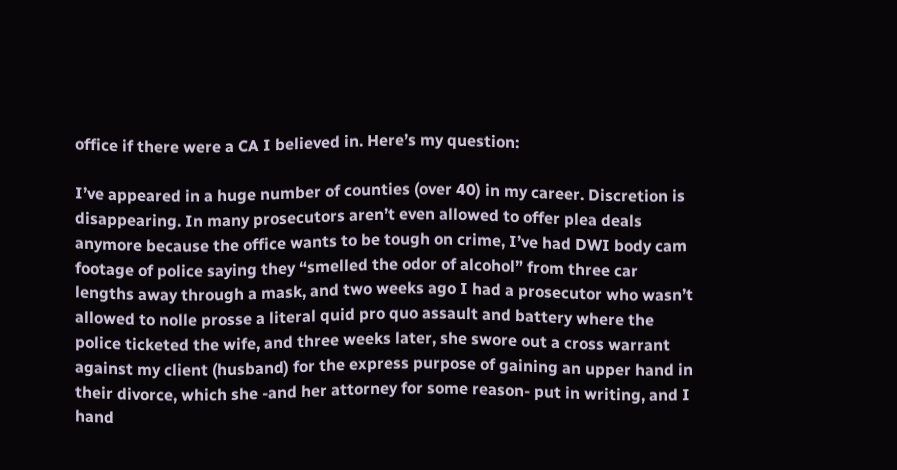office if there were a CA I believed in. Here’s my question:

I’ve appeared in a huge number of counties (over 40) in my career. Discretion is disappearing. In many prosecutors aren’t even allowed to offer plea deals anymore because the office wants to be tough on crime, I’ve had DWI body cam footage of police saying they “smelled the odor of alcohol” from three car lengths away through a mask, and two weeks ago I had a prosecutor who wasn’t allowed to nolle prosse a literal quid pro quo assault and battery where the police ticketed the wife, and three weeks later, she swore out a cross warrant against my client (husband) for the express purpose of gaining an upper hand in their divorce, which she -and her attorney for some reason- put in writing, and I hand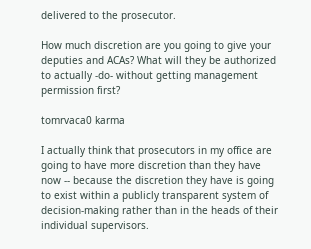delivered to the prosecutor.

How much discretion are you going to give your deputies and ACAs? What will they be authorized to actually -do- without getting management permission first?

tomrvaca0 karma

I actually think that prosecutors in my office are going to have more discretion than they have now -- because the discretion they have is going to exist within a publicly transparent system of decision-making rather than in the heads of their individual supervisors.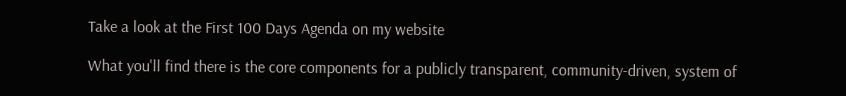Take a look at the First 100 Days Agenda on my website

What you'll find there is the core components for a publicly transparent, community-driven, system of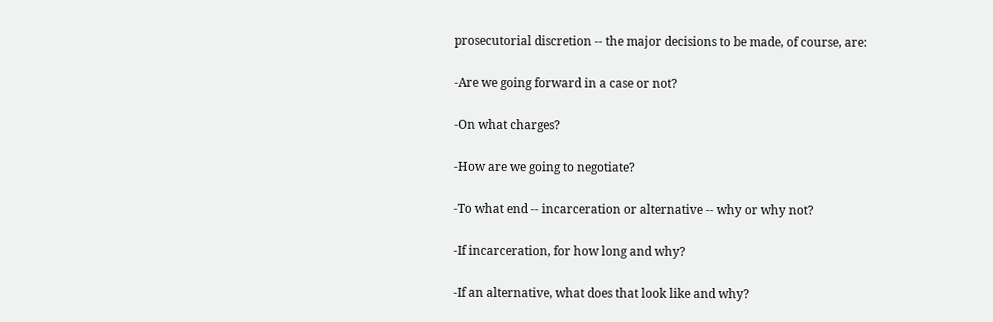prosecutorial discretion -- the major decisions to be made, of course, are:

-Are we going forward in a case or not?

-On what charges?

-How are we going to negotiate?

-To what end -- incarceration or alternative -- why or why not?

-If incarceration, for how long and why?

-If an alternative, what does that look like and why?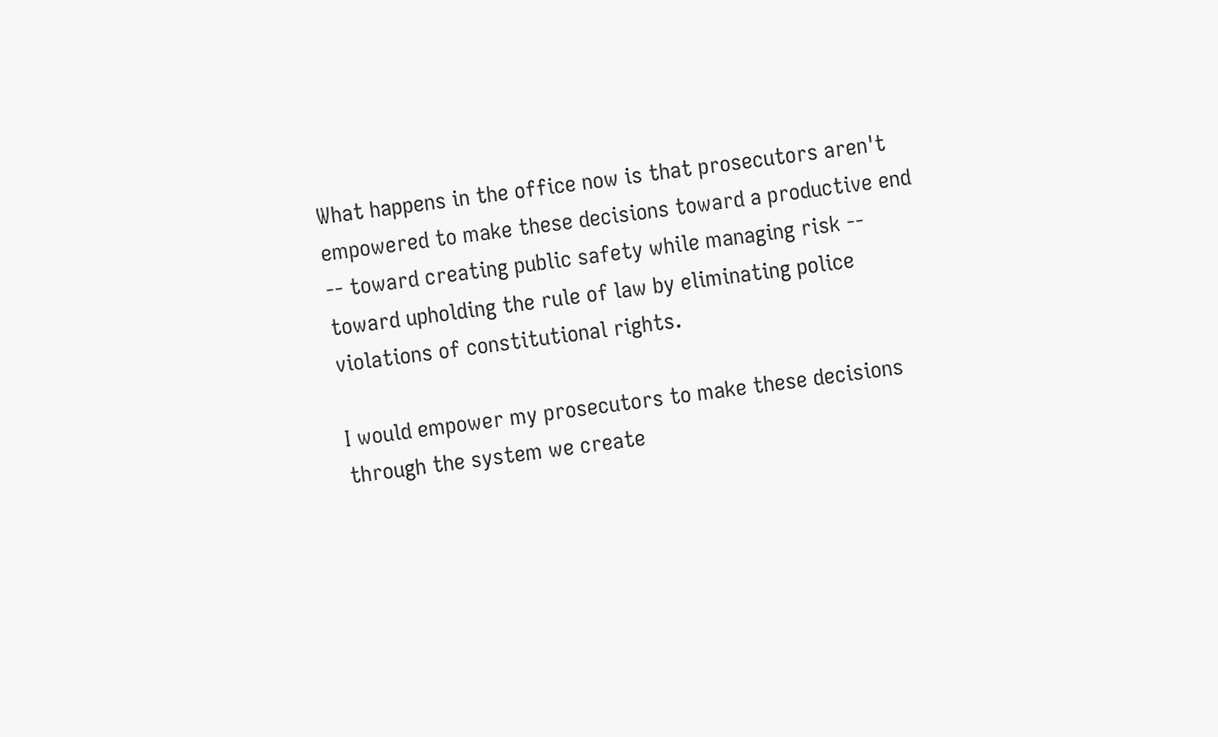What happens in the office now is that prosecutors aren't empowered to make these decisions toward a productive end -- toward creating public safety while managing risk -- toward upholding the rule of law by eliminating police violations of constitutional rights.

I would empower my prosecutors to make these decisions through the system we create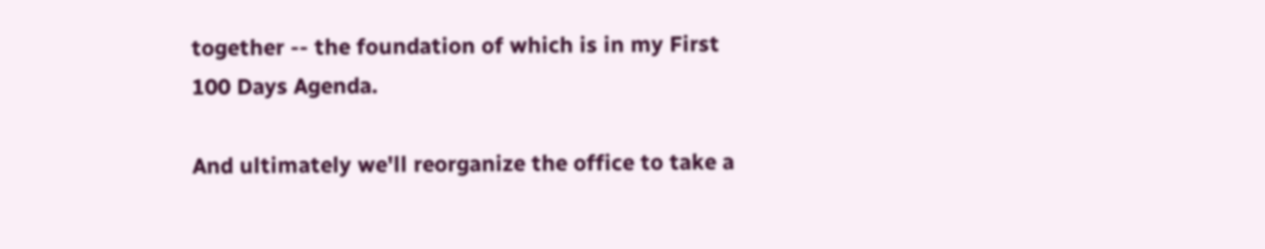together -- the foundation of which is in my First 100 Days Agenda.

And ultimately we'll reorganize the office to take a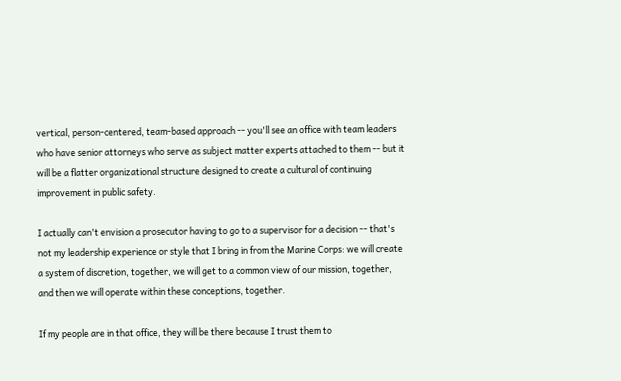vertical, person-centered, team-based approach -- you'll see an office with team leaders who have senior attorneys who serve as subject matter experts attached to them -- but it will be a flatter organizational structure designed to create a cultural of continuing improvement in public safety.

I actually can't envision a prosecutor having to go to a supervisor for a decision -- that's not my leadership experience or style that I bring in from the Marine Corps: we will create a system of discretion, together, we will get to a common view of our mission, together, and then we will operate within these conceptions, together.

If my people are in that office, they will be there because I trust them to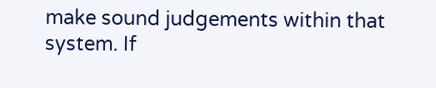make sound judgements within that system. If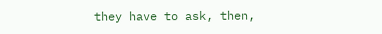they have to ask, then,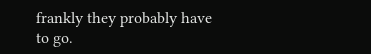frankly they probably have to go.